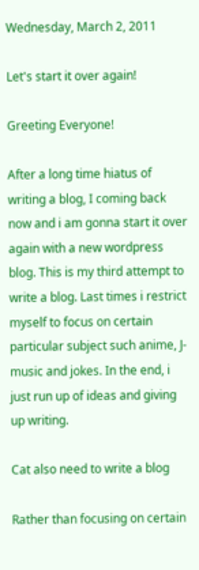Wednesday, March 2, 2011

Let's start it over again!

Greeting Everyone!

After a long time hiatus of writing a blog, I coming back now and i am gonna start it over again with a new wordpress blog. This is my third attempt to write a blog. Last times i restrict myself to focus on certain particular subject such anime, J-music and jokes. In the end, i just run up of ideas and giving up writing.

Cat also need to write a blog

Rather than focusing on certain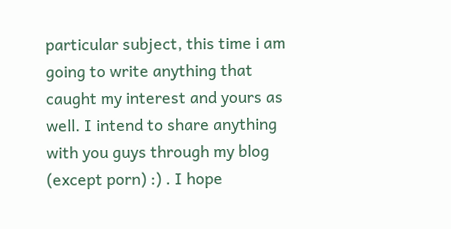particular subject, this time i am going to write anything that caught my interest and yours as well. I intend to share anything with you guys through my blog (except porn) :) . I hope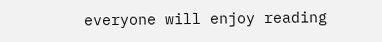everyone will enjoy reading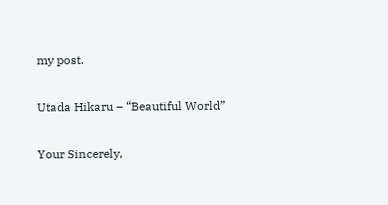my post.

Utada Hikaru – “Beautiful World”

Your Sincerely,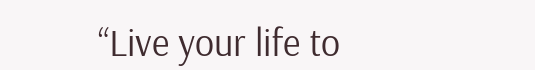“Live your life to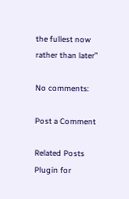the fullest now rather than later”

No comments:

Post a Comment

Related Posts Plugin for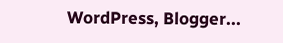WordPress, Blogger...